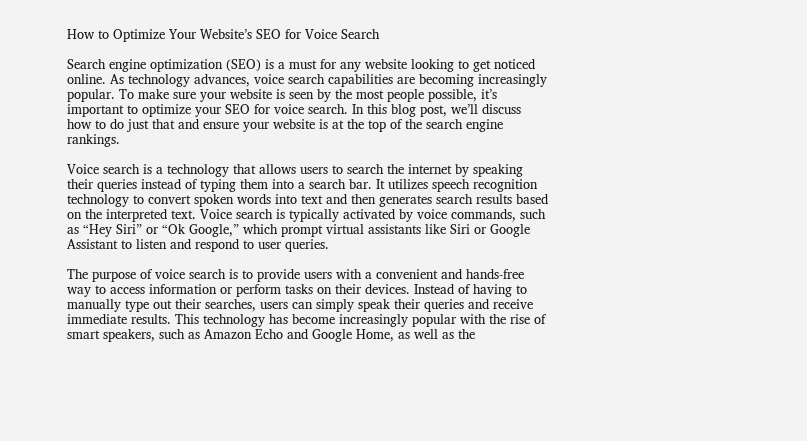How to Optimize Your Website’s SEO for Voice Search

Search engine optimization (SEO) is a must for any website looking to get noticed online. As technology advances, voice search capabilities are becoming increasingly popular. To make sure your website is seen by the most people possible, it’s important to optimize your SEO for voice search. In this blog post, we’ll discuss how to do just that and ensure your website is at the top of the search engine rankings.

Voice search is a technology that allows users to search the internet by speaking their queries instead of typing them into a search bar. It utilizes speech recognition technology to convert spoken words into text and then generates search results based on the interpreted text. Voice search is typically activated by voice commands, such as “Hey Siri” or “Ok Google,” which prompt virtual assistants like Siri or Google Assistant to listen and respond to user queries.

The purpose of voice search is to provide users with a convenient and hands-free way to access information or perform tasks on their devices. Instead of having to manually type out their searches, users can simply speak their queries and receive immediate results. This technology has become increasingly popular with the rise of smart speakers, such as Amazon Echo and Google Home, as well as the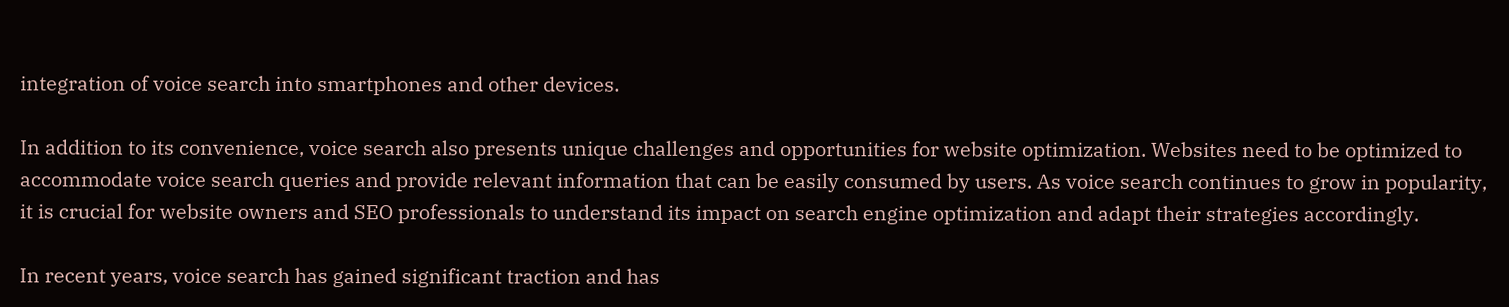integration of voice search into smartphones and other devices.

In addition to its convenience, voice search also presents unique challenges and opportunities for website optimization. Websites need to be optimized to accommodate voice search queries and provide relevant information that can be easily consumed by users. As voice search continues to grow in popularity, it is crucial for website owners and SEO professionals to understand its impact on search engine optimization and adapt their strategies accordingly.

In recent years, voice search has gained significant traction and has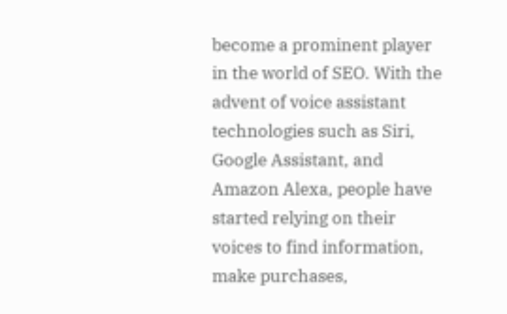become a prominent player in the world of SEO. With the advent of voice assistant technologies such as Siri, Google Assistant, and Amazon Alexa, people have started relying on their voices to find information, make purchases,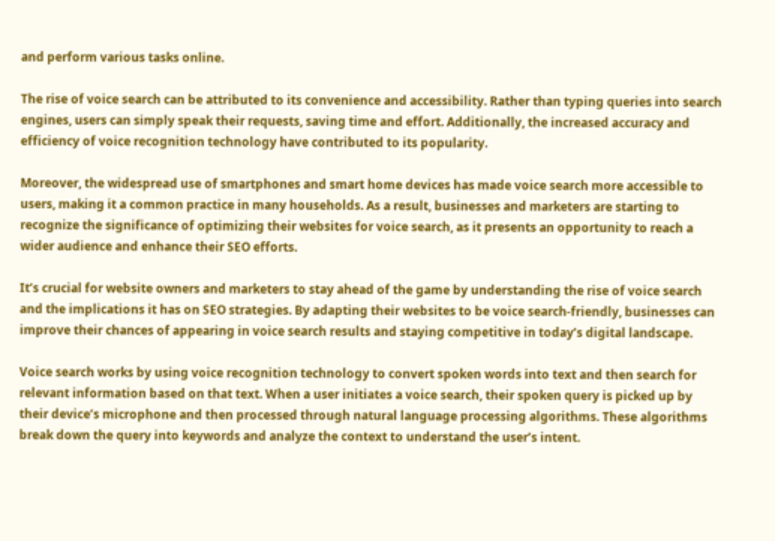and perform various tasks online.

The rise of voice search can be attributed to its convenience and accessibility. Rather than typing queries into search engines, users can simply speak their requests, saving time and effort. Additionally, the increased accuracy and efficiency of voice recognition technology have contributed to its popularity.

Moreover, the widespread use of smartphones and smart home devices has made voice search more accessible to users, making it a common practice in many households. As a result, businesses and marketers are starting to recognize the significance of optimizing their websites for voice search, as it presents an opportunity to reach a wider audience and enhance their SEO efforts.

It’s crucial for website owners and marketers to stay ahead of the game by understanding the rise of voice search and the implications it has on SEO strategies. By adapting their websites to be voice search-friendly, businesses can improve their chances of appearing in voice search results and staying competitive in today’s digital landscape.

Voice search works by using voice recognition technology to convert spoken words into text and then search for relevant information based on that text. When a user initiates a voice search, their spoken query is picked up by their device’s microphone and then processed through natural language processing algorithms. These algorithms break down the query into keywords and analyze the context to understand the user’s intent.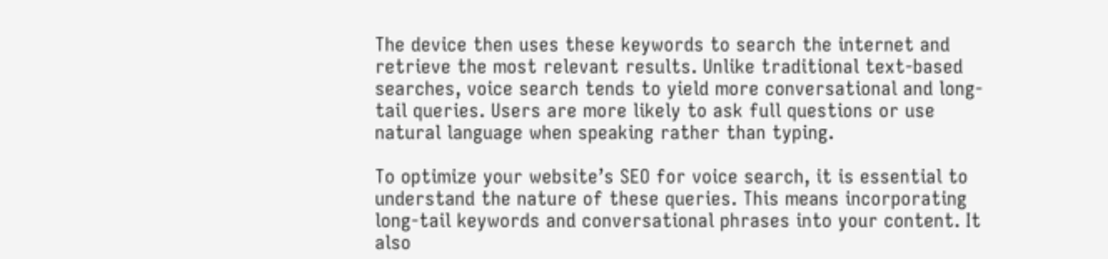The device then uses these keywords to search the internet and retrieve the most relevant results. Unlike traditional text-based searches, voice search tends to yield more conversational and long-tail queries. Users are more likely to ask full questions or use natural language when speaking rather than typing.

To optimize your website’s SEO for voice search, it is essential to understand the nature of these queries. This means incorporating long-tail keywords and conversational phrases into your content. It also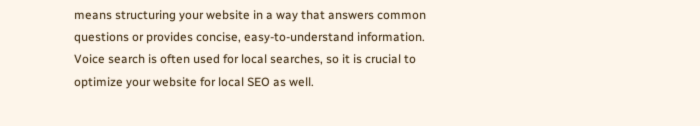means structuring your website in a way that answers common questions or provides concise, easy-to-understand information. Voice search is often used for local searches, so it is crucial to optimize your website for local SEO as well.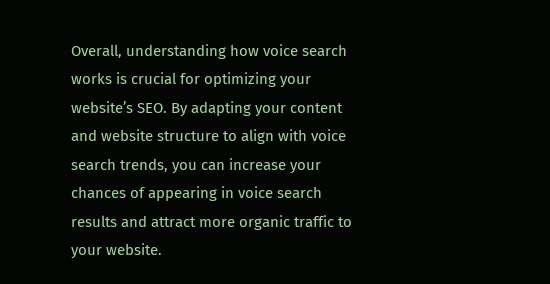Overall, understanding how voice search works is crucial for optimizing your website’s SEO. By adapting your content and website structure to align with voice search trends, you can increase your chances of appearing in voice search results and attract more organic traffic to your website.